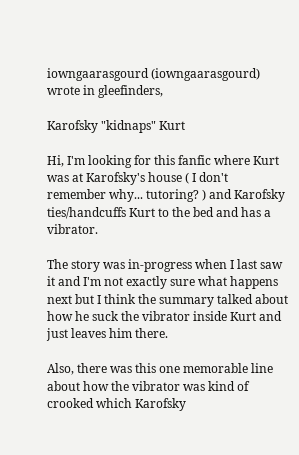iowngaarasgourd (iowngaarasgourd) wrote in gleefinders,

Karofsky "kidnaps" Kurt

Hi, I'm looking for this fanfic where Kurt was at Karofsky's house ( I don't remember why... tutoring? ) and Karofsky ties/handcuffs Kurt to the bed and has a vibrator.

The story was in-progress when I last saw it and I'm not exactly sure what happens next but I think the summary talked about how he suck the vibrator inside Kurt and just leaves him there.

Also, there was this one memorable line about how the vibrator was kind of crooked which Karofsky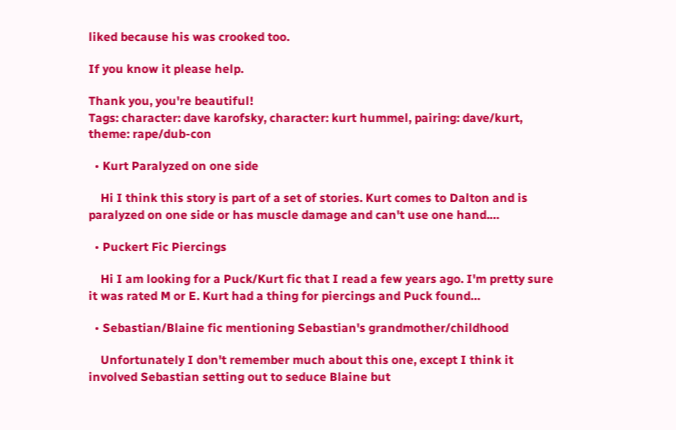liked because his was crooked too.

If you know it please help.

Thank you, you're beautiful!
Tags: character: dave karofsky, character: kurt hummel, pairing: dave/kurt, theme: rape/dub-con

  • Kurt Paralyzed on one side

    Hi I think this story is part of a set of stories. Kurt comes to Dalton and is paralyzed on one side or has muscle damage and can't use one hand.…

  • Puckert Fic Piercings

    Hi I am looking for a Puck/Kurt fic that I read a few years ago. I'm pretty sure it was rated M or E. Kurt had a thing for piercings and Puck found…

  • Sebastian/Blaine fic mentioning Sebastian's grandmother/childhood

    Unfortunately I don't remember much about this one, except I think it involved Sebastian setting out to seduce Blaine but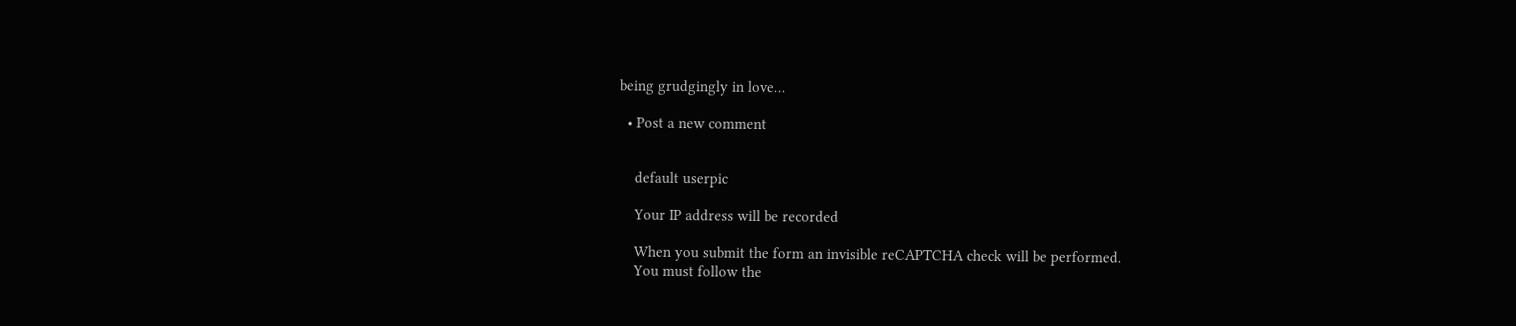being grudgingly in love…

  • Post a new comment


    default userpic

    Your IP address will be recorded

    When you submit the form an invisible reCAPTCHA check will be performed.
    You must follow the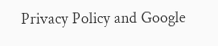Privacy Policy and Google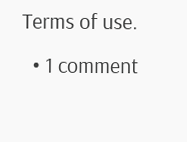Terms of use.
  • 1 comment